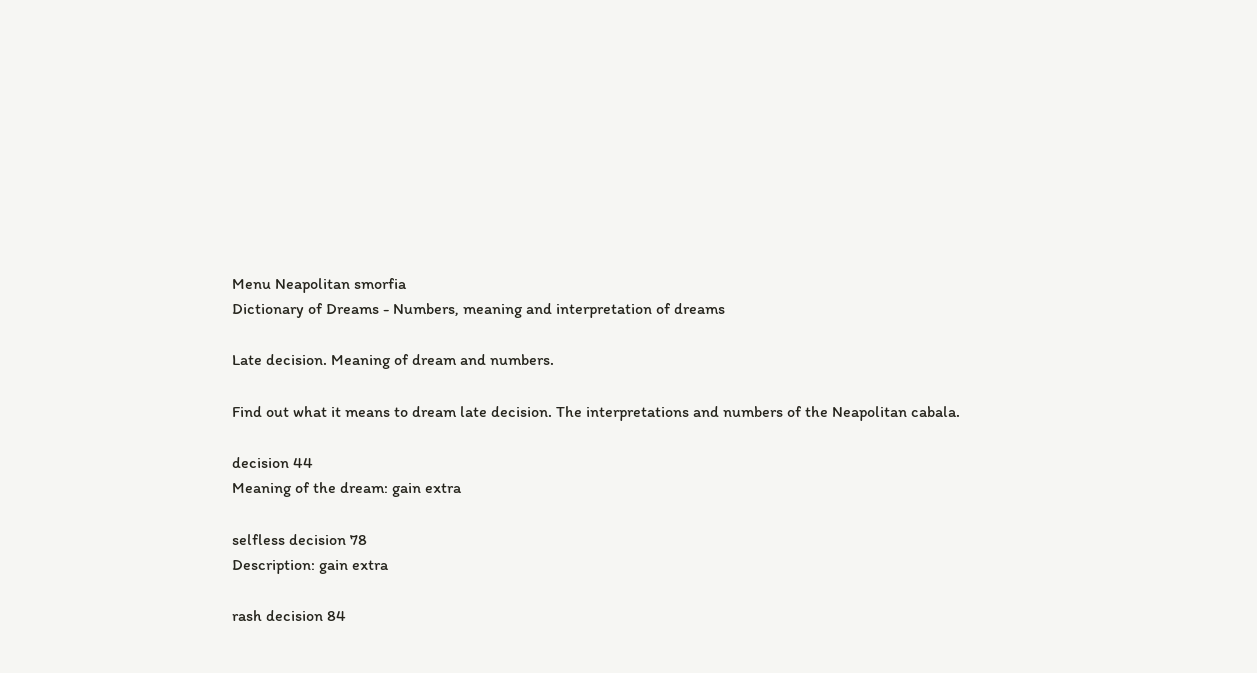Menu Neapolitan smorfia
Dictionary of Dreams - Numbers, meaning and interpretation of dreams

Late decision. Meaning of dream and numbers.

Find out what it means to dream late decision. The interpretations and numbers of the Neapolitan cabala.

decision 44
Meaning of the dream: gain extra

selfless decision 78
Description: gain extra

rash decision 84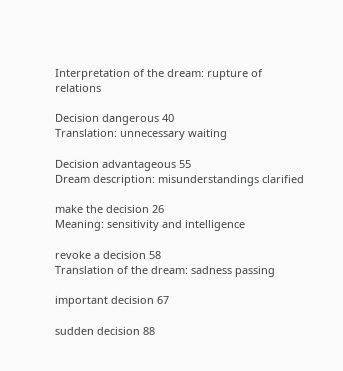Interpretation of the dream: rupture of relations

Decision dangerous 40
Translation: unnecessary waiting

Decision advantageous 55
Dream description: misunderstandings clarified

make the decision 26
Meaning: sensitivity and intelligence

revoke a decision 58
Translation of the dream: sadness passing

important decision 67

sudden decision 88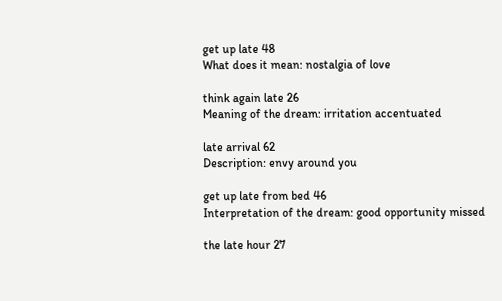get up late 48
What does it mean: nostalgia of love

think again late 26
Meaning of the dream: irritation accentuated

late arrival 62
Description: envy around you

get up late from bed 46
Interpretation of the dream: good opportunity missed

the late hour 27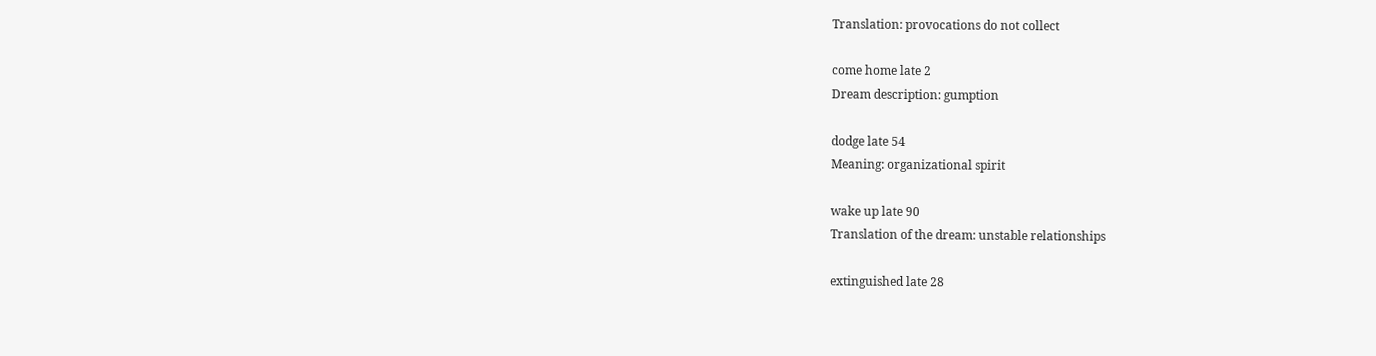Translation: provocations do not collect

come home late 2
Dream description: gumption

dodge late 54
Meaning: organizational spirit

wake up late 90
Translation of the dream: unstable relationships

extinguished late 28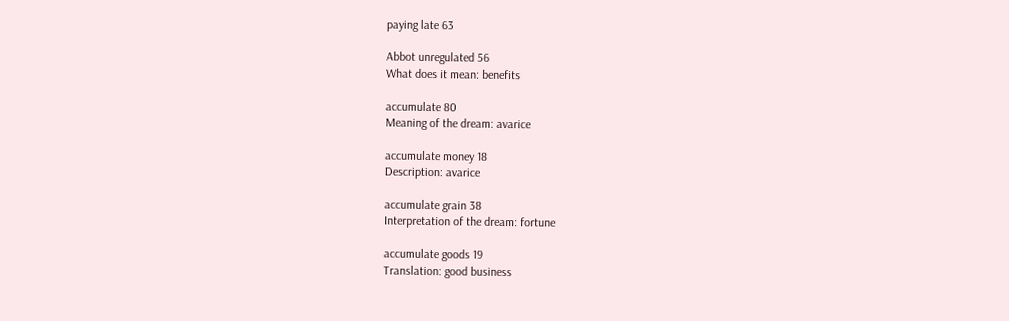paying late 63

Abbot unregulated 56
What does it mean: benefits

accumulate 80
Meaning of the dream: avarice

accumulate money 18
Description: avarice

accumulate grain 38
Interpretation of the dream: fortune

accumulate goods 19
Translation: good business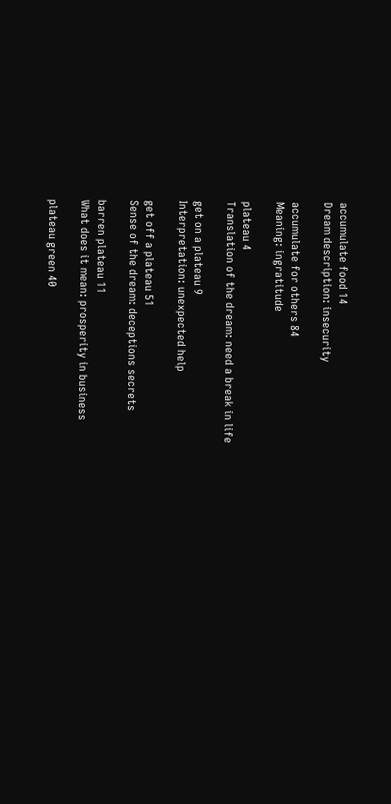accumulate food 14
Dream description: insecurity

accumulate for others 84
Meaning: ingratitude

plateau 4
Translation of the dream: need a break in life

get on a plateau 9
Interpretation: unexpected help

get off a plateau 51
Sense of the dream: deceptions secrets

barren plateau 11
What does it mean: prosperity in business

plateau green 40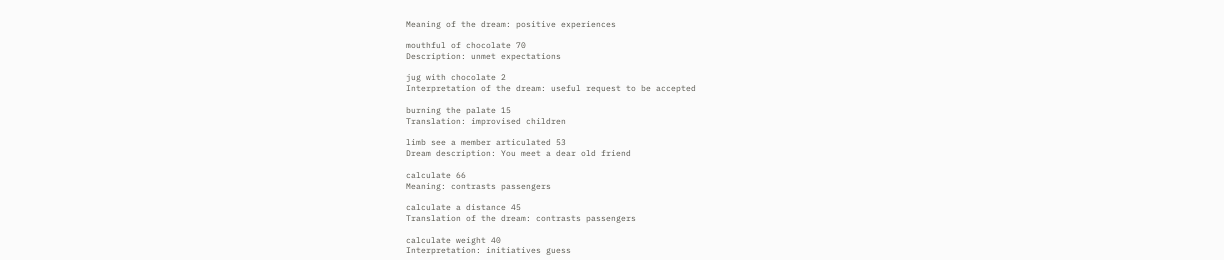Meaning of the dream: positive experiences

mouthful of chocolate 70
Description: unmet expectations

jug with chocolate 2
Interpretation of the dream: useful request to be accepted

burning the palate 15
Translation: improvised children

limb see a member articulated 53
Dream description: You meet a dear old friend

calculate 66
Meaning: contrasts passengers

calculate a distance 45
Translation of the dream: contrasts passengers

calculate weight 40
Interpretation: initiatives guess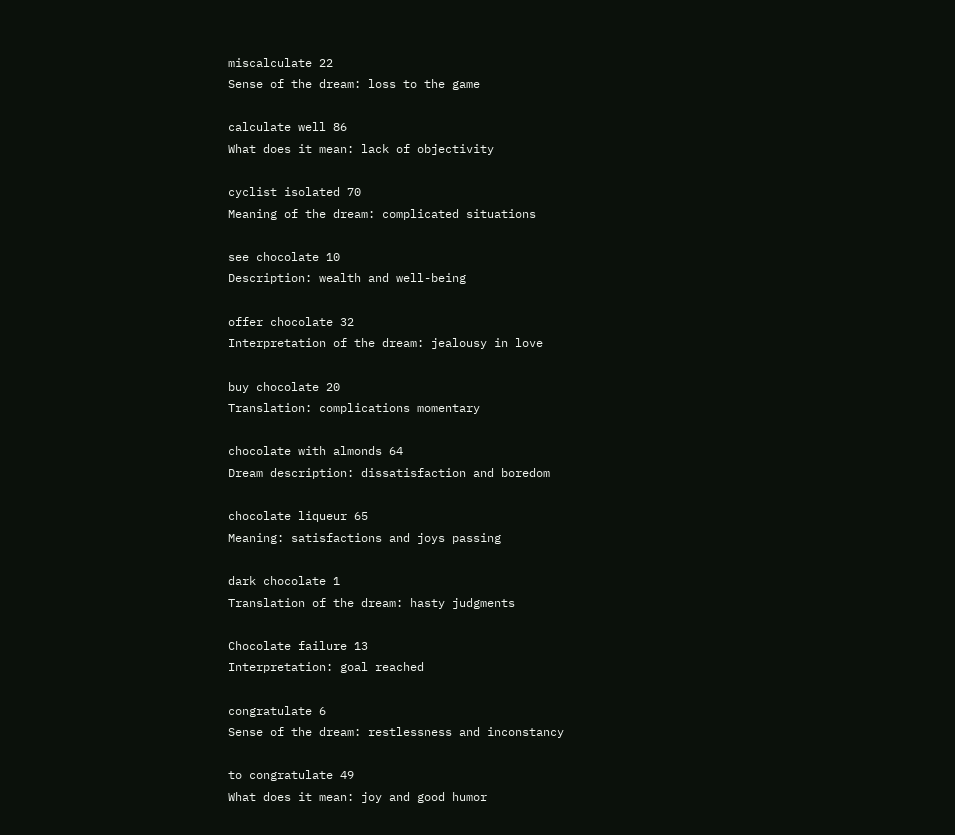miscalculate 22
Sense of the dream: loss to the game

calculate well 86
What does it mean: lack of objectivity

cyclist isolated 70
Meaning of the dream: complicated situations

see chocolate 10
Description: wealth and well-being

offer chocolate 32
Interpretation of the dream: jealousy in love

buy chocolate 20
Translation: complications momentary

chocolate with almonds 64
Dream description: dissatisfaction and boredom

chocolate liqueur 65
Meaning: satisfactions and joys passing

dark chocolate 1
Translation of the dream: hasty judgments

Chocolate failure 13
Interpretation: goal reached

congratulate 6
Sense of the dream: restlessness and inconstancy

to congratulate 49
What does it mean: joy and good humor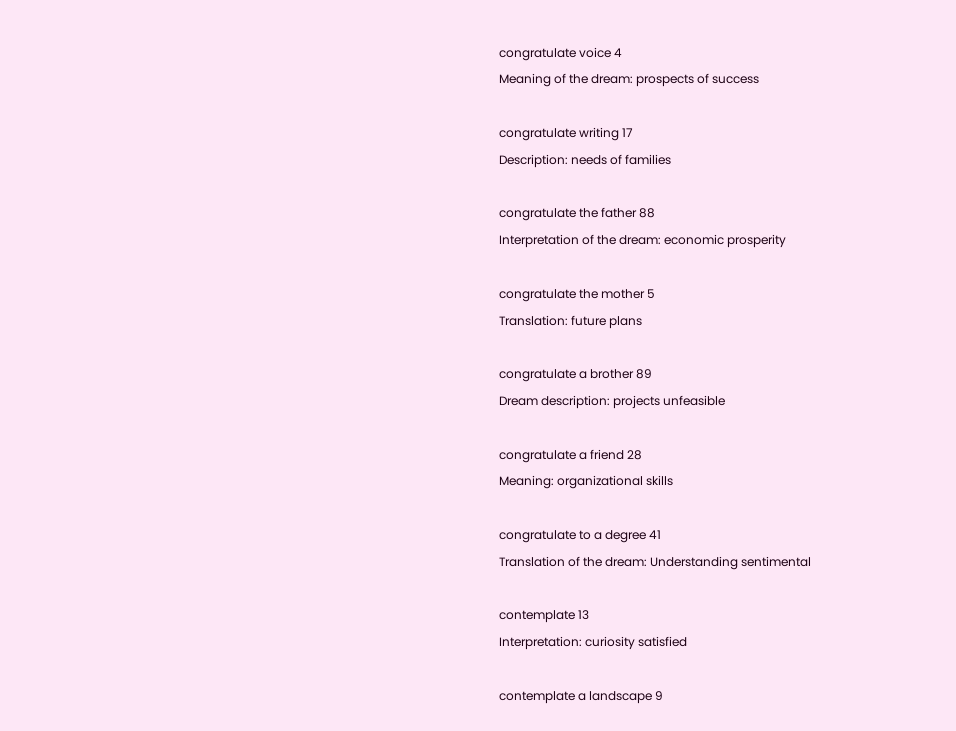congratulate voice 4
Meaning of the dream: prospects of success

congratulate writing 17
Description: needs of families

congratulate the father 88
Interpretation of the dream: economic prosperity

congratulate the mother 5
Translation: future plans

congratulate a brother 89
Dream description: projects unfeasible

congratulate a friend 28
Meaning: organizational skills

congratulate to a degree 41
Translation of the dream: Understanding sentimental

contemplate 13
Interpretation: curiosity satisfied

contemplate a landscape 9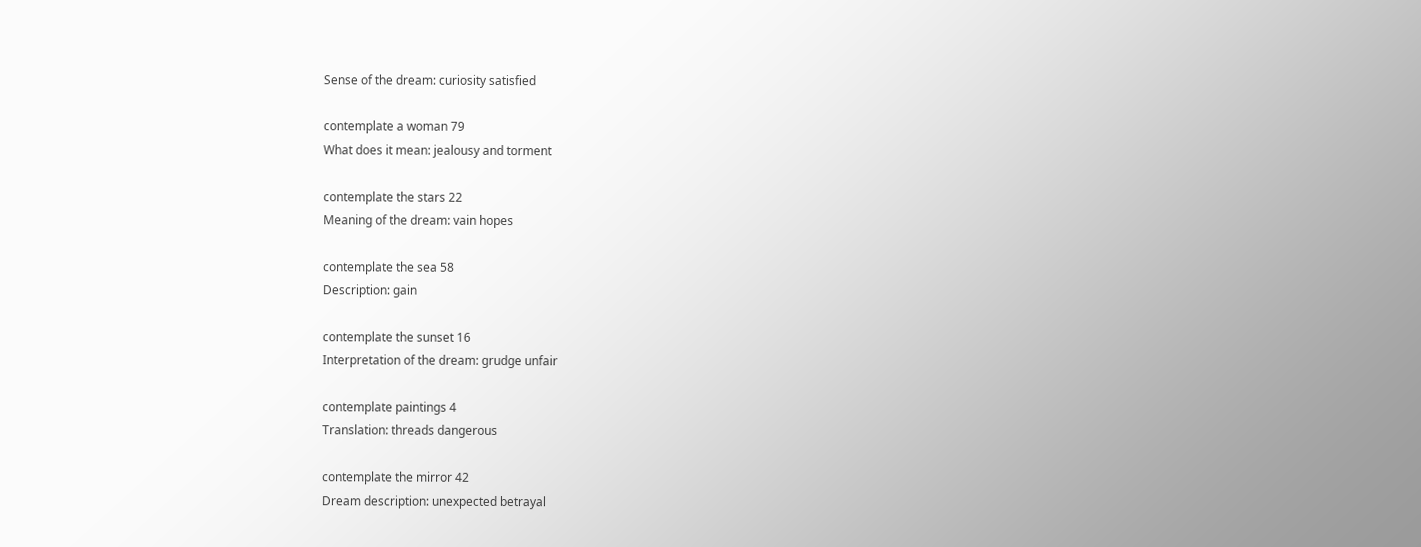Sense of the dream: curiosity satisfied

contemplate a woman 79
What does it mean: jealousy and torment

contemplate the stars 22
Meaning of the dream: vain hopes

contemplate the sea 58
Description: gain

contemplate the sunset 16
Interpretation of the dream: grudge unfair

contemplate paintings 4
Translation: threads dangerous

contemplate the mirror 42
Dream description: unexpected betrayal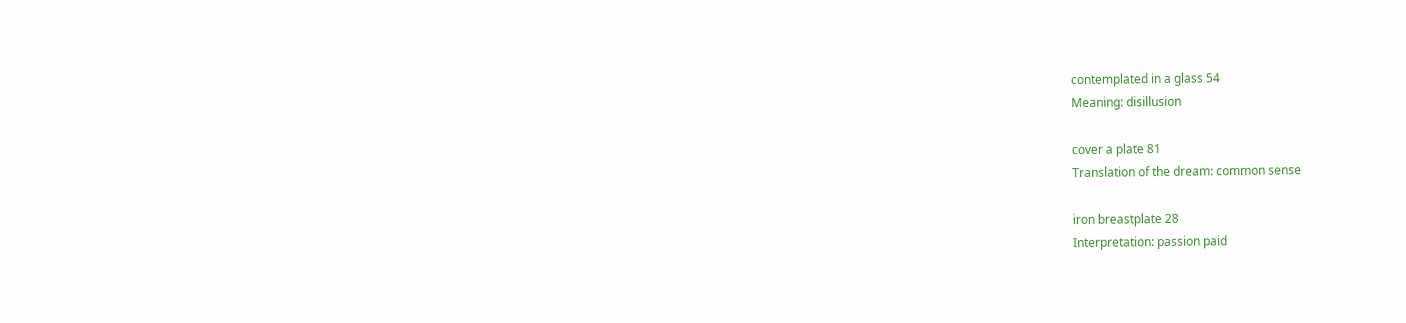contemplated in a glass 54
Meaning: disillusion

cover a plate 81
Translation of the dream: common sense

iron breastplate 28
Interpretation: passion paid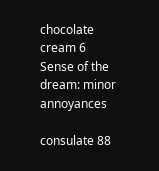chocolate cream 6
Sense of the dream: minor annoyances

consulate 88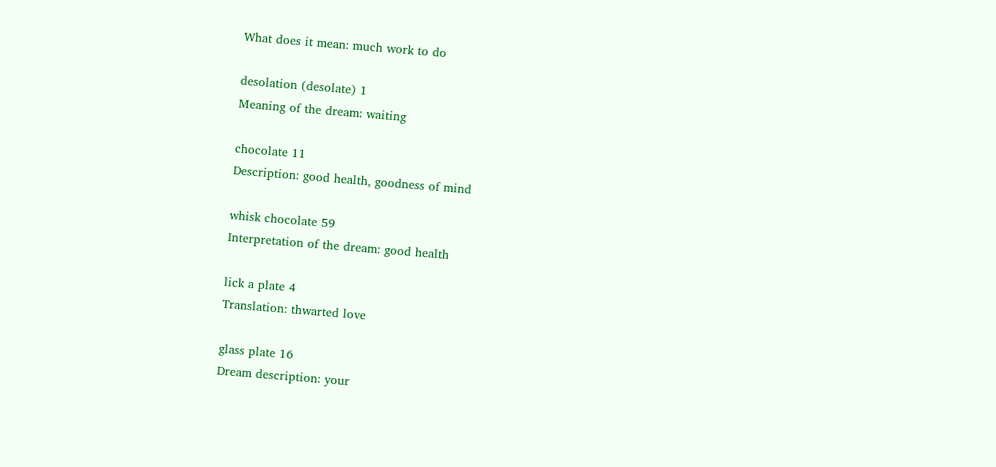What does it mean: much work to do

desolation (desolate) 1
Meaning of the dream: waiting

chocolate 11
Description: good health, goodness of mind

whisk chocolate 59
Interpretation of the dream: good health

lick a plate 4
Translation: thwarted love

glass plate 16
Dream description: your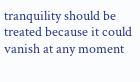tranquility should be treated because it could vanish at any moment